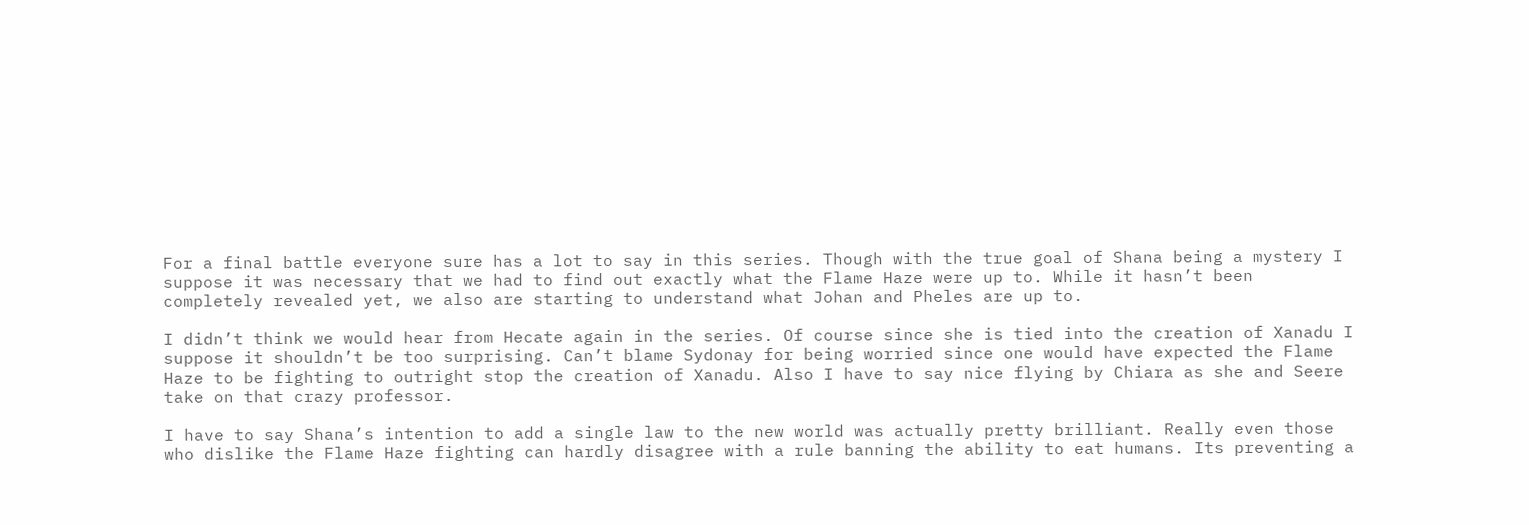For a final battle everyone sure has a lot to say in this series. Though with the true goal of Shana being a mystery I suppose it was necessary that we had to find out exactly what the Flame Haze were up to. While it hasn’t been completely revealed yet, we also are starting to understand what Johan and Pheles are up to.

I didn’t think we would hear from Hecate again in the series. Of course since she is tied into the creation of Xanadu I suppose it shouldn’t be too surprising. Can’t blame Sydonay for being worried since one would have expected the Flame Haze to be fighting to outright stop the creation of Xanadu. Also I have to say nice flying by Chiara as she and Seere take on that crazy professor.

I have to say Shana’s intention to add a single law to the new world was actually pretty brilliant. Really even those who dislike the Flame Haze fighting can hardly disagree with a rule banning the ability to eat humans. Its preventing a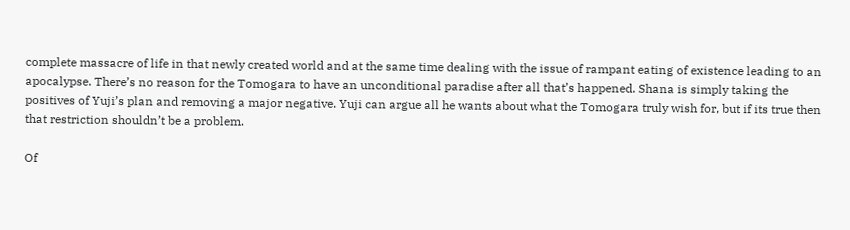complete massacre of life in that newly created world and at the same time dealing with the issue of rampant eating of existence leading to an apocalypse. There’s no reason for the Tomogara to have an unconditional paradise after all that’s happened. Shana is simply taking the positives of Yuji’s plan and removing a major negative. Yuji can argue all he wants about what the Tomogara truly wish for, but if its true then that restriction shouldn’t be a problem.

Of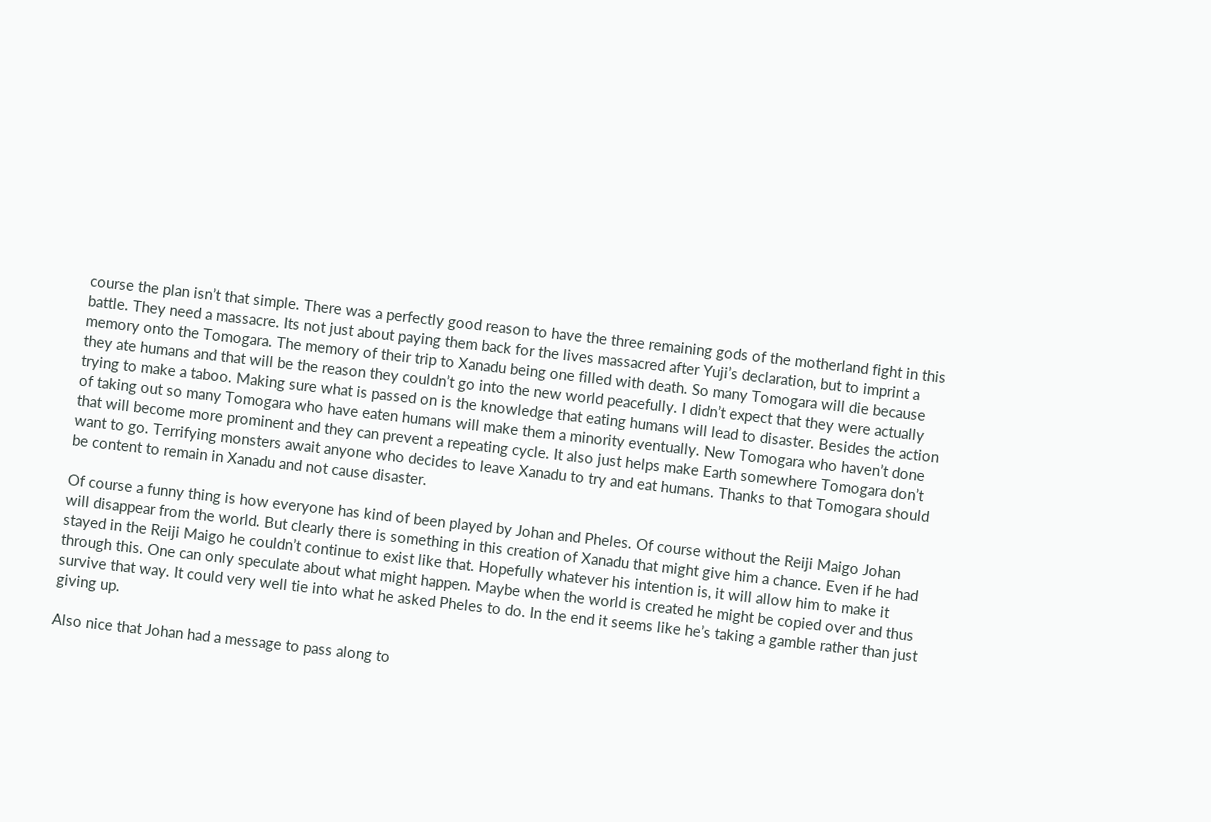course the plan isn’t that simple. There was a perfectly good reason to have the three remaining gods of the motherland fight in this battle. They need a massacre. Its not just about paying them back for the lives massacred after Yuji’s declaration, but to imprint a memory onto the Tomogara. The memory of their trip to Xanadu being one filled with death. So many Tomogara will die because they ate humans and that will be the reason they couldn’t go into the new world peacefully. I didn’t expect that they were actually trying to make a taboo. Making sure what is passed on is the knowledge that eating humans will lead to disaster. Besides the action of taking out so many Tomogara who have eaten humans will make them a minority eventually. New Tomogara who haven’t done that will become more prominent and they can prevent a repeating cycle. It also just helps make Earth somewhere Tomogara don’t want to go. Terrifying monsters await anyone who decides to leave Xanadu to try and eat humans. Thanks to that Tomogara should be content to remain in Xanadu and not cause disaster.

Of course a funny thing is how everyone has kind of been played by Johan and Pheles. Of course without the Reiji Maigo Johan will disappear from the world. But clearly there is something in this creation of Xanadu that might give him a chance. Even if he had stayed in the Reiji Maigo he couldn’t continue to exist like that. Hopefully whatever his intention is, it will allow him to make it through this. One can only speculate about what might happen. Maybe when the world is created he might be copied over and thus survive that way. It could very well tie into what he asked Pheles to do. In the end it seems like he’s taking a gamble rather than just giving up.

Also nice that Johan had a message to pass along to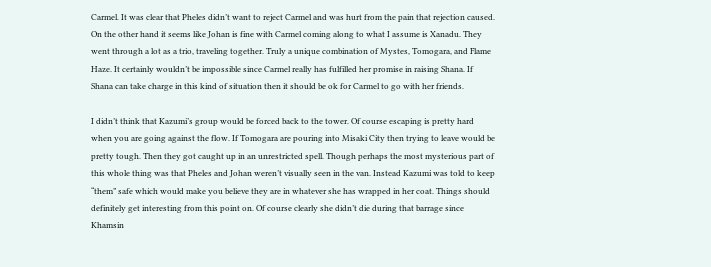Carmel. It was clear that Pheles didn’t want to reject Carmel and was hurt from the pain that rejection caused. On the other hand it seems like Johan is fine with Carmel coming along to what I assume is Xanadu. They went through a lot as a trio, traveling together. Truly a unique combination of Mystes, Tomogara, and Flame Haze. It certainly wouldn’t be impossible since Carmel really has fulfilled her promise in raising Shana. If Shana can take charge in this kind of situation then it should be ok for Carmel to go with her friends.

I didn’t think that Kazumi’s group would be forced back to the tower. Of course escaping is pretty hard when you are going against the flow. If Tomogara are pouring into Misaki City then trying to leave would be pretty tough. Then they got caught up in an unrestricted spell. Though perhaps the most mysterious part of this whole thing was that Pheles and Johan weren’t visually seen in the van. Instead Kazumi was told to keep “them” safe which would make you believe they are in whatever she has wrapped in her coat. Things should definitely get interesting from this point on. Of course clearly she didn’t die during that barrage since Khamsin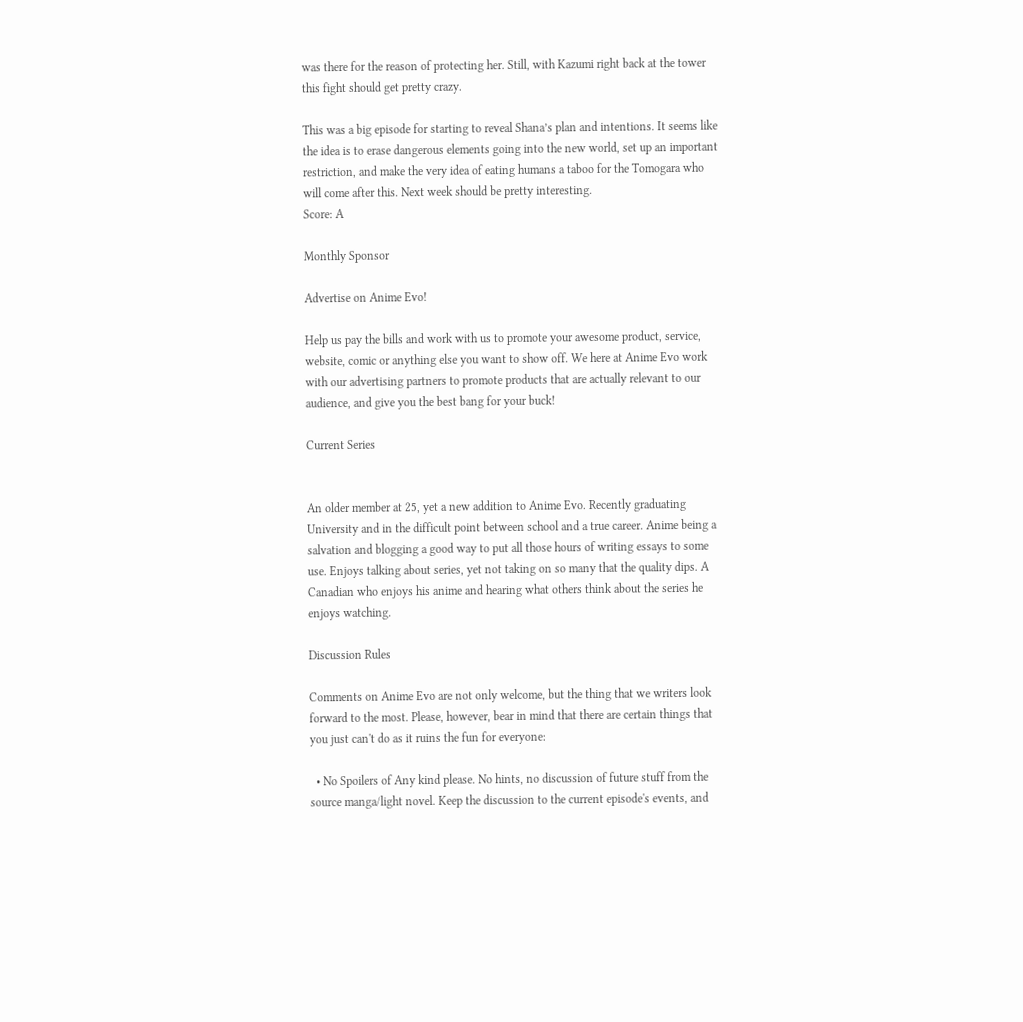was there for the reason of protecting her. Still, with Kazumi right back at the tower this fight should get pretty crazy.

This was a big episode for starting to reveal Shana’s plan and intentions. It seems like the idea is to erase dangerous elements going into the new world, set up an important restriction, and make the very idea of eating humans a taboo for the Tomogara who will come after this. Next week should be pretty interesting.
Score: A

Monthly Sponsor

Advertise on Anime Evo!

Help us pay the bills and work with us to promote your awesome product, service, website, comic or anything else you want to show off. We here at Anime Evo work with our advertising partners to promote products that are actually relevant to our audience, and give you the best bang for your buck!

Current Series


An older member at 25, yet a new addition to Anime Evo. Recently graduating University and in the difficult point between school and a true career. Anime being a salvation and blogging a good way to put all those hours of writing essays to some use. Enjoys talking about series, yet not taking on so many that the quality dips. A Canadian who enjoys his anime and hearing what others think about the series he enjoys watching.

Discussion Rules

Comments on Anime Evo are not only welcome, but the thing that we writers look forward to the most. Please, however, bear in mind that there are certain things that you just can't do as it ruins the fun for everyone:

  • No Spoilers of Any kind please. No hints, no discussion of future stuff from the source manga/light novel. Keep the discussion to the current episode's events, and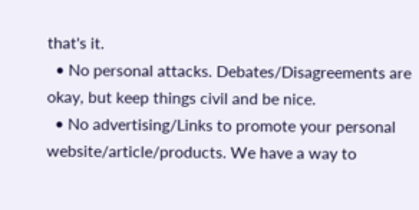that's it.
  • No personal attacks. Debates/Disagreements are okay, but keep things civil and be nice.
  • No advertising/Links to promote your personal website/article/products. We have a way to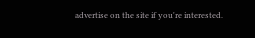advertise on the site if you're interested.